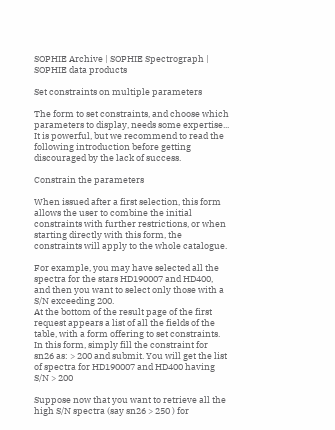SOPHIE Archive | SOPHIE Spectrograph | SOPHIE data products

Set constraints on multiple parameters

The form to set constraints, and choose which parameters to display, needs some expertise... It is powerful, but we recommend to read the following introduction before getting discouraged by the lack of success.

Constrain the parameters

When issued after a first selection, this form allows the user to combine the initial constraints with further restrictions, or when starting directly with this form, the constraints will apply to the whole catalogue.

For example, you may have selected all the spectra for the stars HD190007 and HD400, and then you want to select only those with a S/N exceeding 200.
At the bottom of the result page of the first request appears a list of all the fields of the table, with a form offering to set constraints. In this form, simply fill the constraint for sn26 as: > 200 and submit. You will get the list of spectra for HD190007 and HD400 having S/N > 200

Suppose now that you want to retrieve all the high S/N spectra (say sn26 > 250 ) for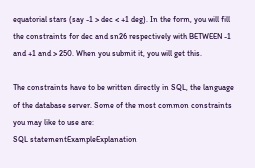equatorial stars (say -1 > dec < +1 deg). In the form, you will fill the constraints for dec and sn26 respectively with BETWEEN -1 and +1 and > 250. When you submit it, you will get this.

The constraints have to be written directly in SQL, the language of the database server. Some of the most common constraints you may like to use are:
SQL statementExampleExplanation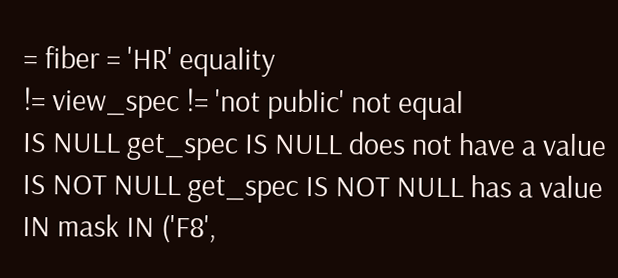= fiber = 'HR' equality
!= view_spec != 'not public' not equal
IS NULL get_spec IS NULL does not have a value
IS NOT NULL get_spec IS NOT NULL has a value
IN mask IN ('F8',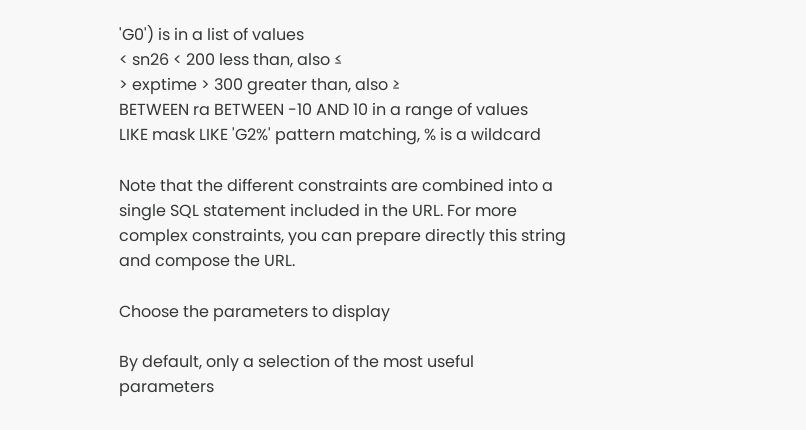'G0') is in a list of values
< sn26 < 200 less than, also ≤
> exptime > 300 greater than, also ≥
BETWEEN ra BETWEEN -10 AND 10 in a range of values
LIKE mask LIKE 'G2%' pattern matching, % is a wildcard

Note that the different constraints are combined into a single SQL statement included in the URL. For more complex constraints, you can prepare directly this string and compose the URL.

Choose the parameters to display

By default, only a selection of the most useful parameters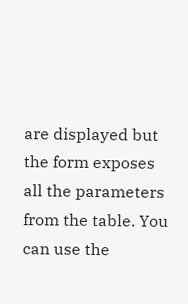are displayed but the form exposes all the parameters from the table. You can use the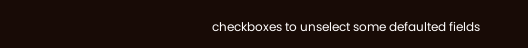checkboxes to unselect some defaulted fields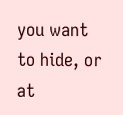you want to hide, or at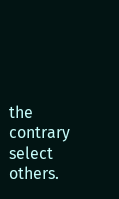the contrary select others.